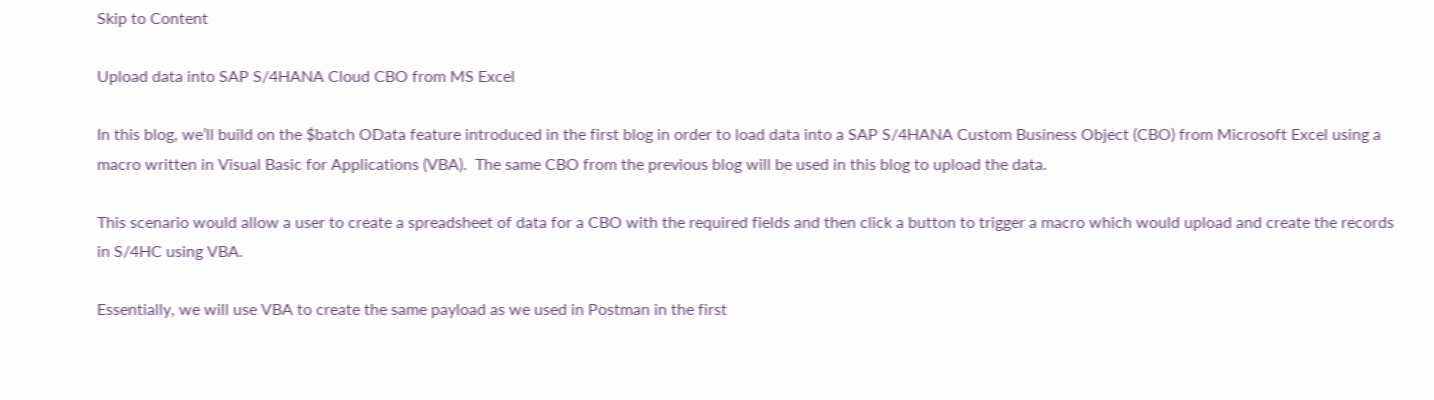Skip to Content

Upload data into SAP S/4HANA Cloud CBO from MS Excel

In this blog, we’ll build on the $batch OData feature introduced in the first blog in order to load data into a SAP S/4HANA Custom Business Object (CBO) from Microsoft Excel using a macro written in Visual Basic for Applications (VBA).  The same CBO from the previous blog will be used in this blog to upload the data.

This scenario would allow a user to create a spreadsheet of data for a CBO with the required fields and then click a button to trigger a macro which would upload and create the records in S/4HC using VBA.

Essentially, we will use VBA to create the same payload as we used in Postman in the first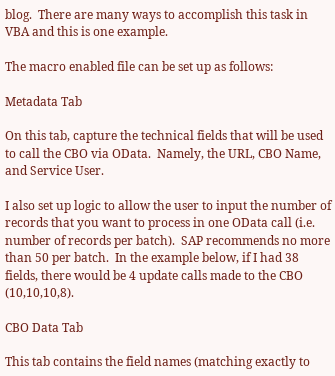blog.  There are many ways to accomplish this task in VBA and this is one example.

The macro enabled file can be set up as follows:

Metadata Tab

On this tab, capture the technical fields that will be used to call the CBO via OData.  Namely, the URL, CBO Name, and Service User.

I also set up logic to allow the user to input the number of records that you want to process in one OData call (i.e. number of records per batch).  SAP recommends no more than 50 per batch.  In the example below, if I had 38 fields, there would be 4 update calls made to the CBO (10,10,10,8).

CBO Data Tab

This tab contains the field names (matching exactly to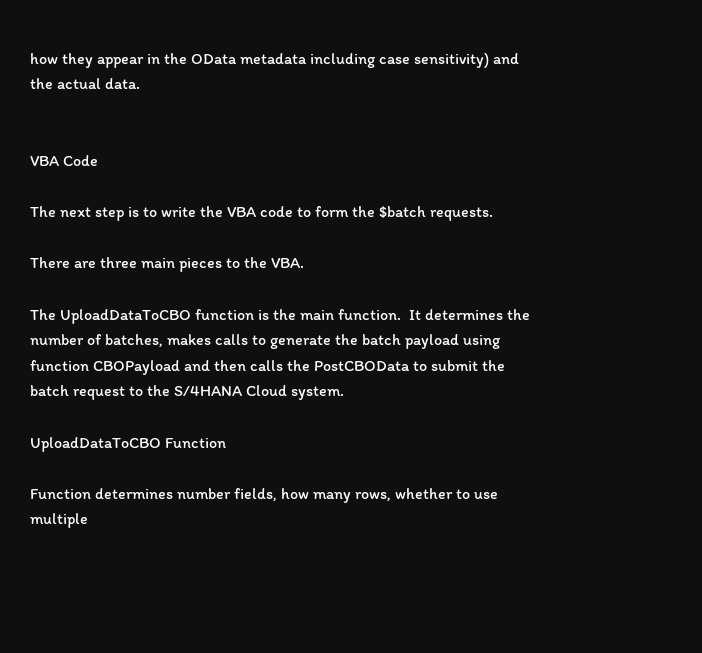how they appear in the OData metadata including case sensitivity) and the actual data.


VBA Code

The next step is to write the VBA code to form the $batch requests.

There are three main pieces to the VBA.

The UploadDataToCBO function is the main function.  It determines the number of batches, makes calls to generate the batch payload using function CBOPayload and then calls the PostCBOData to submit the batch request to the S/4HANA Cloud system.

UploadDataToCBO Function

Function determines number fields, how many rows, whether to use multiple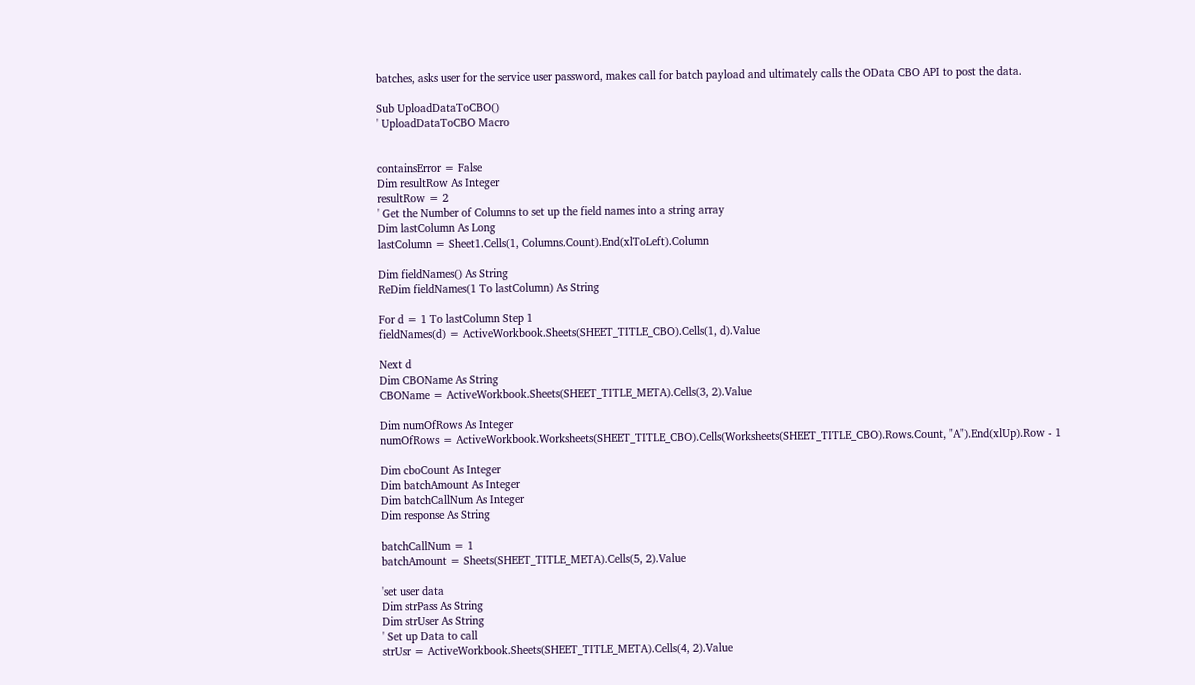batches, asks user for the service user password, makes call for batch payload and ultimately calls the OData CBO API to post the data.

Sub UploadDataToCBO()
' UploadDataToCBO Macro


containsError = False
Dim resultRow As Integer
resultRow = 2
' Get the Number of Columns to set up the field names into a string array
Dim lastColumn As Long
lastColumn = Sheet1.Cells(1, Columns.Count).End(xlToLeft).Column

Dim fieldNames() As String
ReDim fieldNames(1 To lastColumn) As String

For d = 1 To lastColumn Step 1
fieldNames(d) = ActiveWorkbook.Sheets(SHEET_TITLE_CBO).Cells(1, d).Value

Next d
Dim CBOName As String
CBOName = ActiveWorkbook.Sheets(SHEET_TITLE_META).Cells(3, 2).Value

Dim numOfRows As Integer
numOfRows = ActiveWorkbook.Worksheets(SHEET_TITLE_CBO).Cells(Worksheets(SHEET_TITLE_CBO).Rows.Count, "A").End(xlUp).Row - 1

Dim cboCount As Integer
Dim batchAmount As Integer
Dim batchCallNum As Integer
Dim response As String

batchCallNum = 1
batchAmount = Sheets(SHEET_TITLE_META).Cells(5, 2).Value

'set user data
Dim strPass As String
Dim strUser As String
' Set up Data to call
strUsr = ActiveWorkbook.Sheets(SHEET_TITLE_META).Cells(4, 2).Value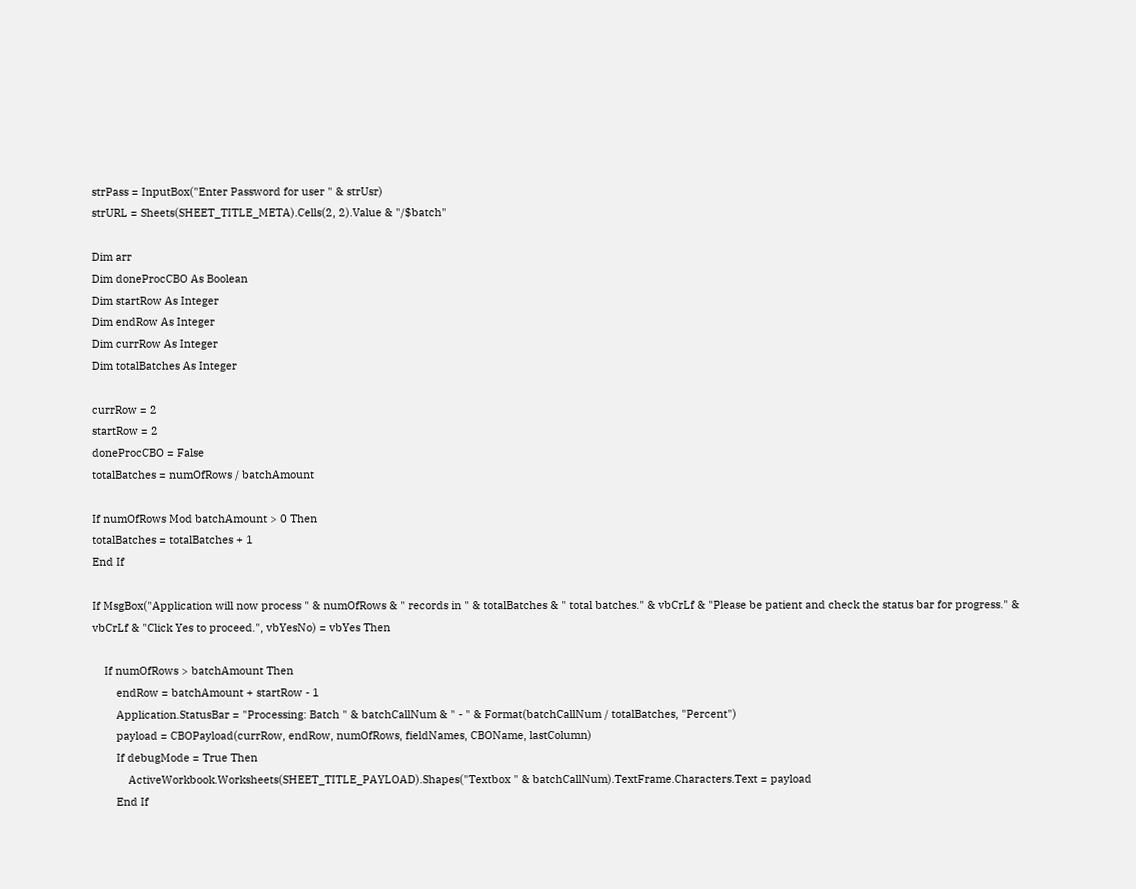strPass = InputBox("Enter Password for user " & strUsr)
strURL = Sheets(SHEET_TITLE_META).Cells(2, 2).Value & "/$batch"

Dim arr
Dim doneProcCBO As Boolean
Dim startRow As Integer
Dim endRow As Integer
Dim currRow As Integer
Dim totalBatches As Integer

currRow = 2
startRow = 2
doneProcCBO = False
totalBatches = numOfRows / batchAmount

If numOfRows Mod batchAmount > 0 Then
totalBatches = totalBatches + 1
End If

If MsgBox("Application will now process " & numOfRows & " records in " & totalBatches & " total batches." & vbCrLf & "Please be patient and check the status bar for progress." & vbCrLf & "Click Yes to proceed.", vbYesNo) = vbYes Then

    If numOfRows > batchAmount Then
        endRow = batchAmount + startRow - 1
        Application.StatusBar = "Processing: Batch " & batchCallNum & " - " & Format(batchCallNum / totalBatches, "Percent")
        payload = CBOPayload(currRow, endRow, numOfRows, fieldNames, CBOName, lastColumn)
        If debugMode = True Then
            ActiveWorkbook.Worksheets(SHEET_TITLE_PAYLOAD).Shapes("Textbox " & batchCallNum).TextFrame.Characters.Text = payload
        End If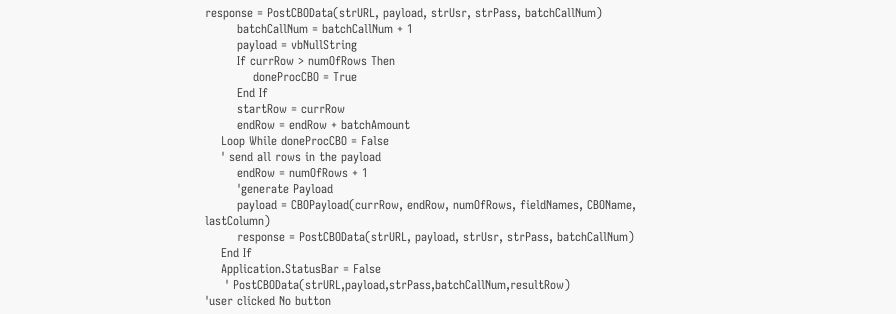response = PostCBOData(strURL, payload, strUsr, strPass, batchCallNum)
        batchCallNum = batchCallNum + 1
        payload = vbNullString
        If currRow > numOfRows Then
            doneProcCBO = True
        End If
        startRow = currRow
        endRow = endRow + batchAmount
    Loop While doneProcCBO = False
    ' send all rows in the payload
        endRow = numOfRows + 1
        'generate Payload
        payload = CBOPayload(currRow, endRow, numOfRows, fieldNames, CBOName, lastColumn)
        response = PostCBOData(strURL, payload, strUsr, strPass, batchCallNum)
    End If
    Application.StatusBar = False
     ' PostCBOData(strURL,payload,strPass,batchCallNum,resultRow)
'user clicked No button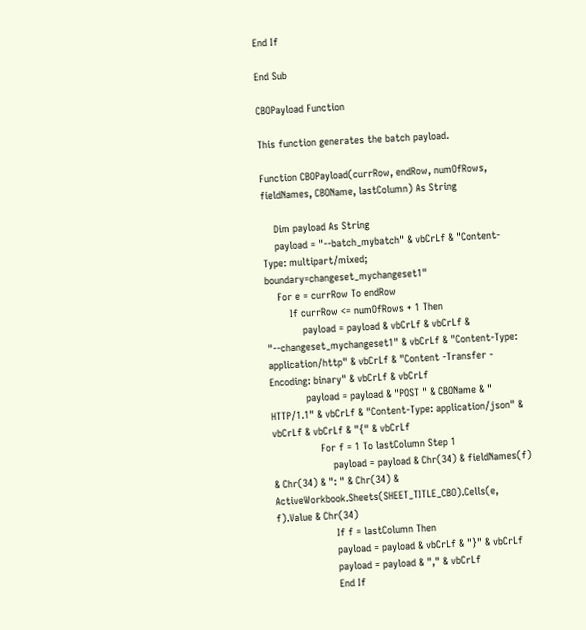End If

End Sub

CBOPayload Function

This function generates the batch payload.

Function CBOPayload(currRow, endRow, numOfRows, fieldNames, CBOName, lastColumn) As String

    Dim payload As String
    payload = "--batch_mybatch" & vbCrLf & "Content-Type: multipart/mixed; boundary=changeset_mychangeset1"
    For e = currRow To endRow
        If currRow <= numOfRows + 1 Then
            payload = payload & vbCrLf & vbCrLf & "--changeset_mychangeset1" & vbCrLf & "Content-Type: application/http" & vbCrLf & "Content -Transfer - Encoding: binary" & vbCrLf & vbCrLf
            payload = payload & "POST " & CBOName & " HTTP/1.1" & vbCrLf & "Content-Type: application/json" & vbCrLf & vbCrLf & "{" & vbCrLf
                For f = 1 To lastColumn Step 1
                    payload = payload & Chr(34) & fieldNames(f) & Chr(34) & ": " & Chr(34) & ActiveWorkbook.Sheets(SHEET_TITLE_CBO).Cells(e, f).Value & Chr(34)
                    If f = lastColumn Then
                    payload = payload & vbCrLf & "}" & vbCrLf
                    payload = payload & "," & vbCrLf
                    End If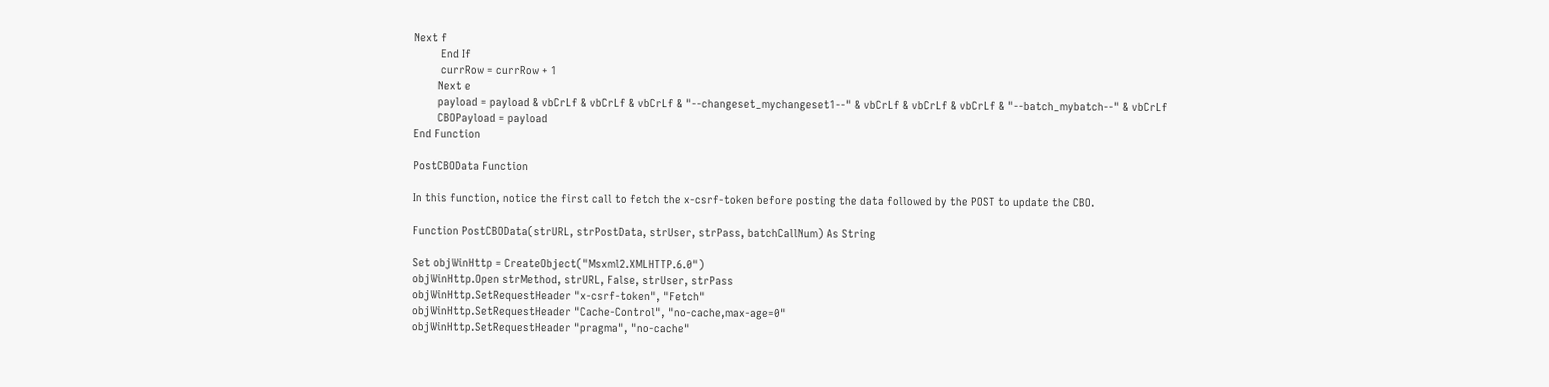Next f
         End If
         currRow = currRow + 1
        Next e
        payload = payload & vbCrLf & vbCrLf & vbCrLf & "--changeset_mychangeset1--" & vbCrLf & vbCrLf & vbCrLf & "--batch_mybatch--" & vbCrLf
        CBOPayload = payload
End Function

PostCBOData Function

In this function, notice the first call to fetch the x-csrf-token before posting the data followed by the POST to update the CBO.

Function PostCBOData(strURL, strPostData, strUser, strPass, batchCallNum) As String

Set objWinHttp = CreateObject("Msxml2.XMLHTTP.6.0")
objWinHttp.Open strMethod, strURL, False, strUser, strPass
objWinHttp.SetRequestHeader "x-csrf-token", "Fetch"
objWinHttp.SetRequestHeader "Cache-Control", "no-cache,max-age=0"
objWinHttp.SetRequestHeader "pragma", "no-cache"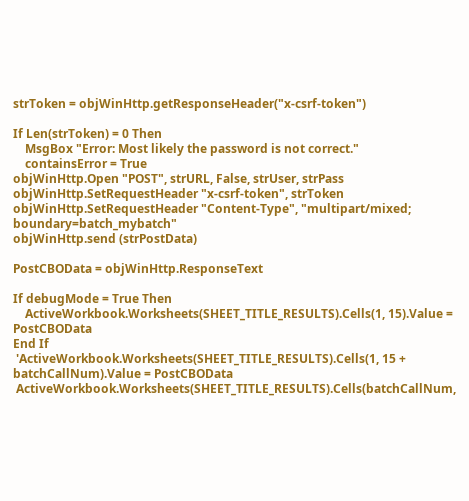strToken = objWinHttp.getResponseHeader("x-csrf-token")

If Len(strToken) = 0 Then
    MsgBox "Error: Most likely the password is not correct."
    containsError = True
objWinHttp.Open "POST", strURL, False, strUser, strPass
objWinHttp.SetRequestHeader "x-csrf-token", strToken
objWinHttp.SetRequestHeader "Content-Type", "multipart/mixed; boundary=batch_mybatch"
objWinHttp.send (strPostData)

PostCBOData = objWinHttp.ResponseText

If debugMode = True Then
    ActiveWorkbook.Worksheets(SHEET_TITLE_RESULTS).Cells(1, 15).Value = PostCBOData
End If
 'ActiveWorkbook.Worksheets(SHEET_TITLE_RESULTS).Cells(1, 15 + batchCallNum).Value = PostCBOData
 ActiveWorkbook.Worksheets(SHEET_TITLE_RESULTS).Cells(batchCallNum,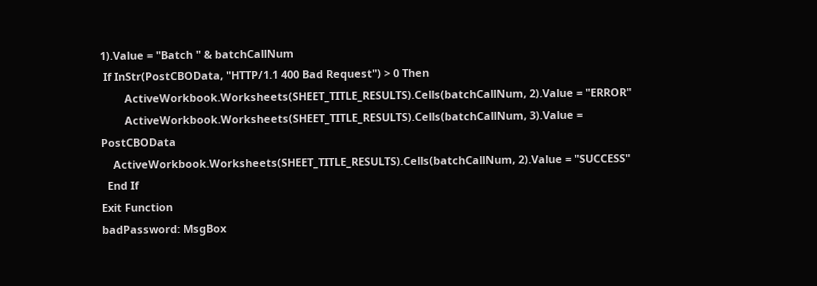1).Value = "Batch " & batchCallNum
 If InStr(PostCBOData, "HTTP/1.1 400 Bad Request") > 0 Then
        ActiveWorkbook.Worksheets(SHEET_TITLE_RESULTS).Cells(batchCallNum, 2).Value = "ERROR"
        ActiveWorkbook.Worksheets(SHEET_TITLE_RESULTS).Cells(batchCallNum, 3).Value = PostCBOData
    ActiveWorkbook.Worksheets(SHEET_TITLE_RESULTS).Cells(batchCallNum, 2).Value = "SUCCESS"
  End If
Exit Function
badPassword: MsgBox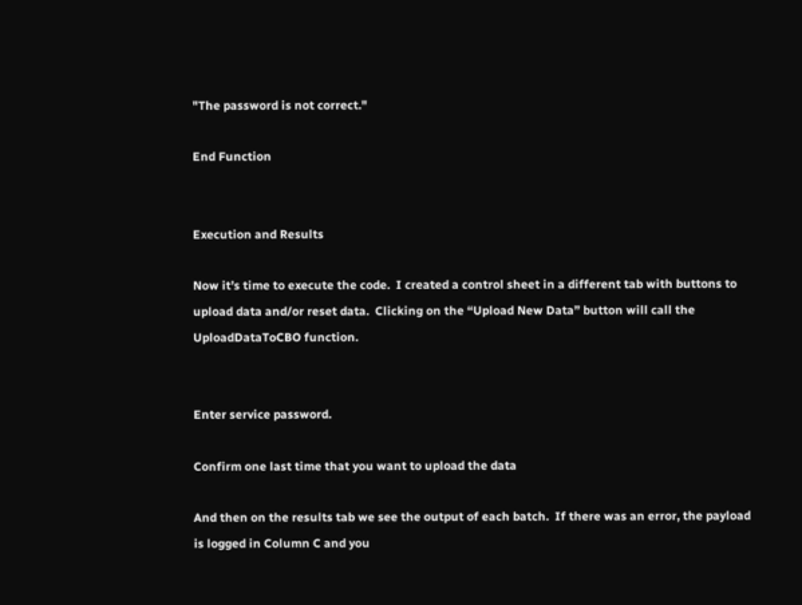"The password is not correct."

End Function


Execution and Results

Now it’s time to execute the code.  I created a control sheet in a different tab with buttons to upload data and/or reset data.  Clicking on the “Upload New Data” button will call the UploadDataToCBO function.


Enter service password.

Confirm one last time that you want to upload the data

And then on the results tab we see the output of each batch.  If there was an error, the payload is logged in Column C and you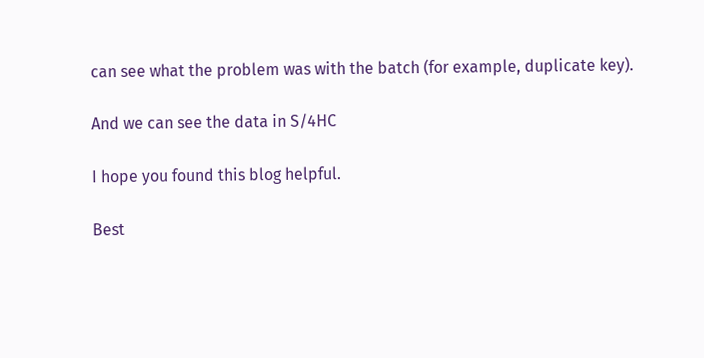can see what the problem was with the batch (for example, duplicate key).

And we can see the data in S/4HC

I hope you found this blog helpful.

Best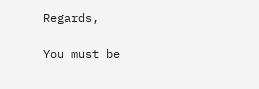Regards,

You must be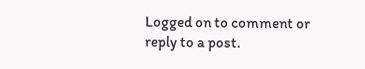Logged on to comment or reply to a post.